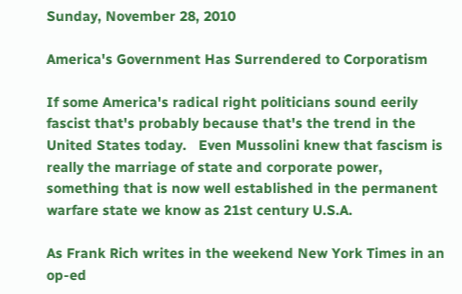Sunday, November 28, 2010

America's Government Has Surrendered to Corporatism

If some America's radical right politicians sound eerily fascist that's probably because that's the trend in the United States today.   Even Mussolini knew that fascism is really the marriage of state and corporate power, something that is now well established in the permanent warfare state we know as 21st century U.S.A.

As Frank Rich writes in the weekend New York Times in an op-ed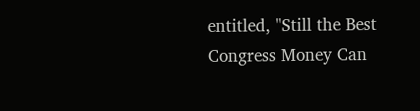entitled, "Still the Best Congress Money Can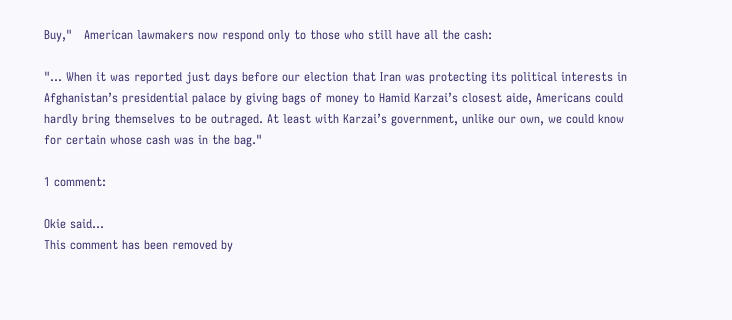Buy,"   American lawmakers now respond only to those who still have all the cash:

"... When it was reported just days before our election that Iran was protecting its political interests in Afghanistan’s presidential palace by giving bags of money to Hamid Karzai’s closest aide, Americans could hardly bring themselves to be outraged. At least with Karzai’s government, unlike our own, we could know for certain whose cash was in the bag."

1 comment:

Okie said...
This comment has been removed by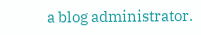a blog administrator.